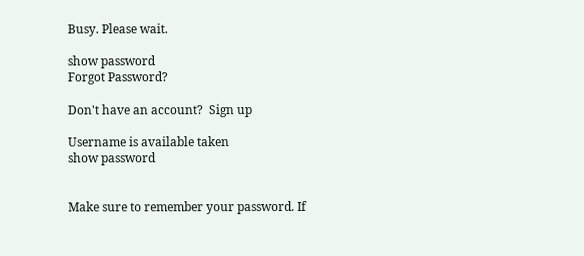Busy. Please wait.

show password
Forgot Password?

Don't have an account?  Sign up

Username is available taken
show password


Make sure to remember your password. If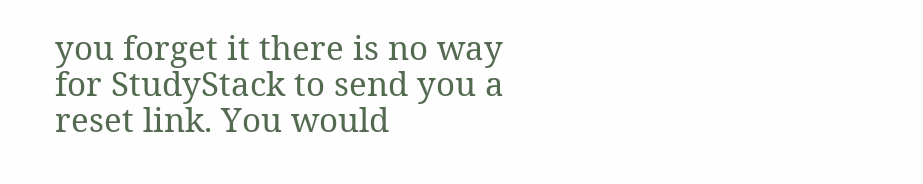you forget it there is no way for StudyStack to send you a reset link. You would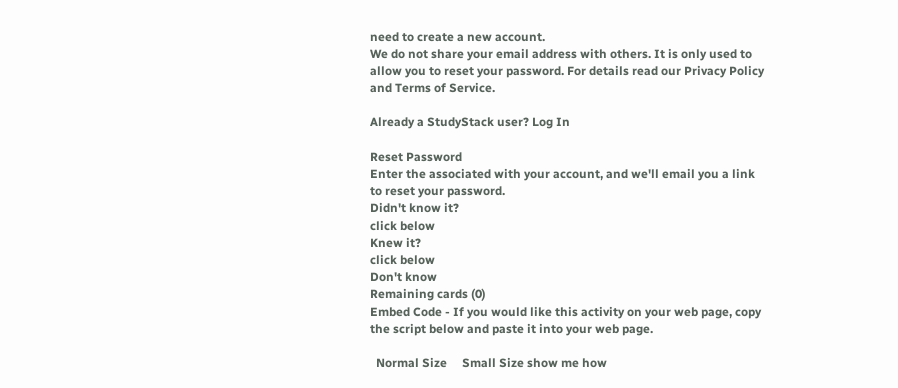need to create a new account.
We do not share your email address with others. It is only used to allow you to reset your password. For details read our Privacy Policy and Terms of Service.

Already a StudyStack user? Log In

Reset Password
Enter the associated with your account, and we'll email you a link to reset your password.
Didn't know it?
click below
Knew it?
click below
Don't know
Remaining cards (0)
Embed Code - If you would like this activity on your web page, copy the script below and paste it into your web page.

  Normal Size     Small Size show me how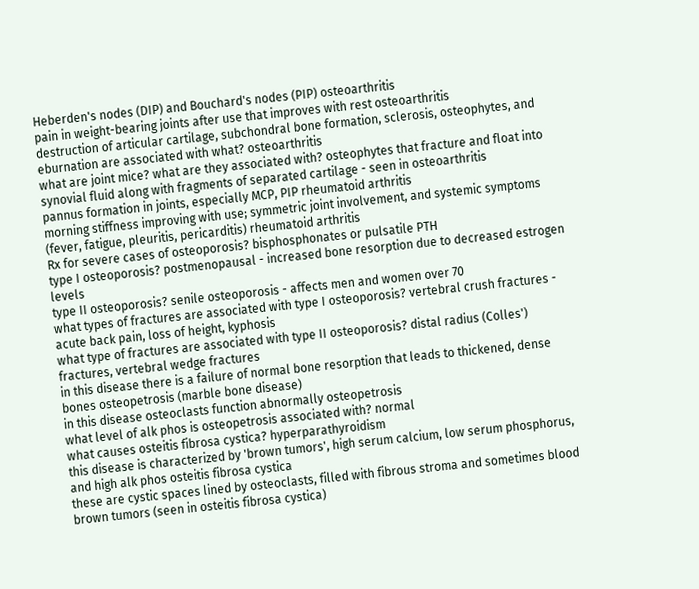Heberden's nodes (DIP) and Bouchard's nodes (PIP) osteoarthritis
pain in weight-bearing joints after use that improves with rest osteoarthritis
destruction of articular cartilage, subchondral bone formation, sclerosis, osteophytes, and eburnation are associated with what? osteoarthritis
what are joint mice? what are they associated with? osteophytes that fracture and float into synovial fluid along with fragments of separated cartilage - seen in osteoarthritis
pannus formation in joints, especially MCP, PIP rheumatoid arthritis
morning stiffness improving with use; symmetric joint involvement, and systemic symptoms (fever, fatigue, pleuritis, pericarditis) rheumatoid arthritis
Rx for severe cases of osteoporosis? bisphosphonates or pulsatile PTH
type I osteoporosis? postmenopausal - increased bone resorption due to decreased estrogen levels
type II osteoporosis? senile osteoporosis - affects men and women over 70
what types of fractures are associated with type I osteoporosis? vertebral crush fractures - acute back pain, loss of height, kyphosis
what type of fractures are associated with type II osteoporosis? distal radius (Colles') fractures, vertebral wedge fractures
in this disease there is a failure of normal bone resorption that leads to thickened, dense bones osteopetrosis (marble bone disease)
in this disease osteoclasts function abnormally osteopetrosis
what level of alk phos is osteopetrosis associated with? normal
what causes osteitis fibrosa cystica? hyperparathyroidism
this disease is characterized by 'brown tumors', high serum calcium, low serum phosphorus, and high alk phos osteitis fibrosa cystica
these are cystic spaces lined by osteoclasts, filled with fibrous stroma and sometimes blood brown tumors (seen in osteitis fibrosa cystica)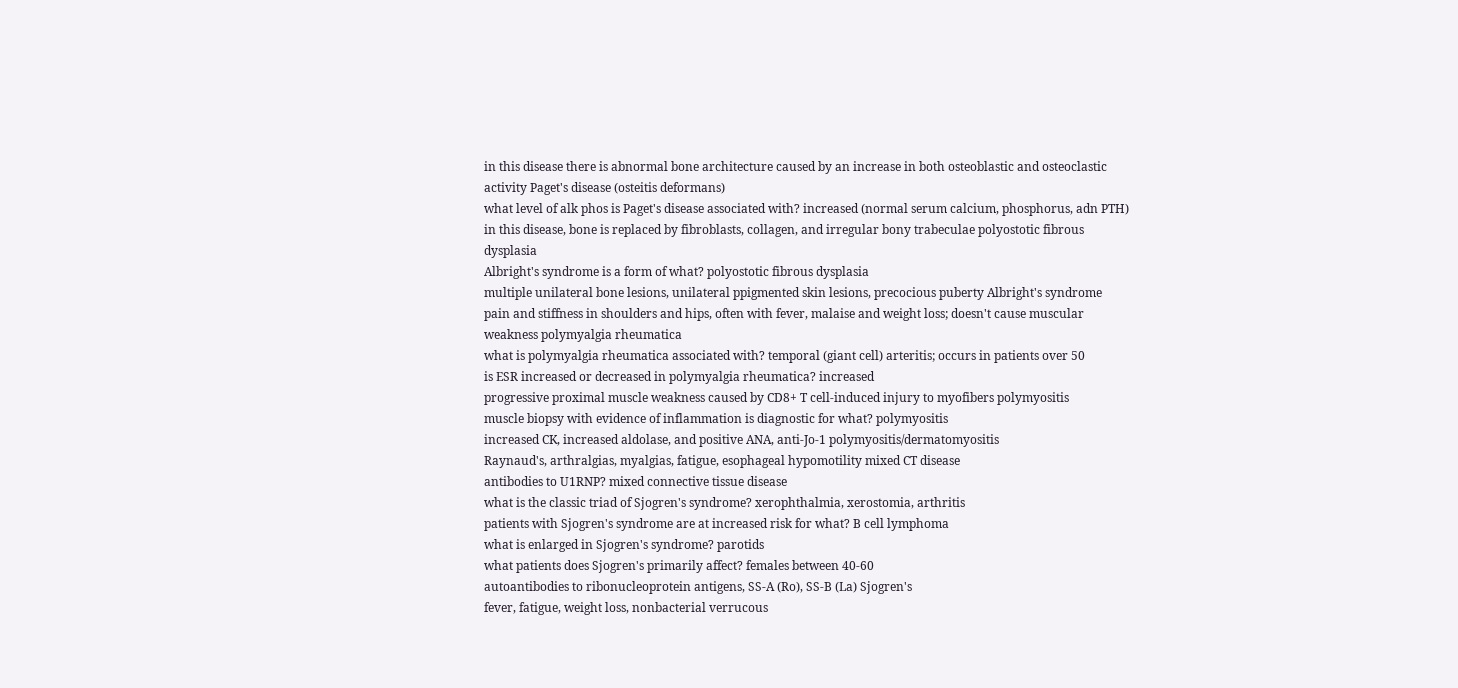in this disease there is abnormal bone architecture caused by an increase in both osteoblastic and osteoclastic activity Paget's disease (osteitis deformans)
what level of alk phos is Paget's disease associated with? increased (normal serum calcium, phosphorus, adn PTH)
in this disease, bone is replaced by fibroblasts, collagen, and irregular bony trabeculae polyostotic fibrous dysplasia
Albright's syndrome is a form of what? polyostotic fibrous dysplasia
multiple unilateral bone lesions, unilateral ppigmented skin lesions, precocious puberty Albright's syndrome
pain and stiffness in shoulders and hips, often with fever, malaise and weight loss; doesn't cause muscular weakness polymyalgia rheumatica
what is polymyalgia rheumatica associated with? temporal (giant cell) arteritis; occurs in patients over 50
is ESR increased or decreased in polymyalgia rheumatica? increased
progressive proximal muscle weakness caused by CD8+ T cell-induced injury to myofibers polymyositis
muscle biopsy with evidence of inflammation is diagnostic for what? polymyositis
increased CK, increased aldolase, and positive ANA, anti-Jo-1 polymyositis/dermatomyositis
Raynaud's, arthralgias, myalgias, fatigue, esophageal hypomotility mixed CT disease
antibodies to U1RNP? mixed connective tissue disease
what is the classic triad of Sjogren's syndrome? xerophthalmia, xerostomia, arthritis
patients with Sjogren's syndrome are at increased risk for what? B cell lymphoma
what is enlarged in Sjogren's syndrome? parotids
what patients does Sjogren's primarily affect? females between 40-60
autoantibodies to ribonucleoprotein antigens, SS-A (Ro), SS-B (La) Sjogren's
fever, fatigue, weight loss, nonbacterial verrucous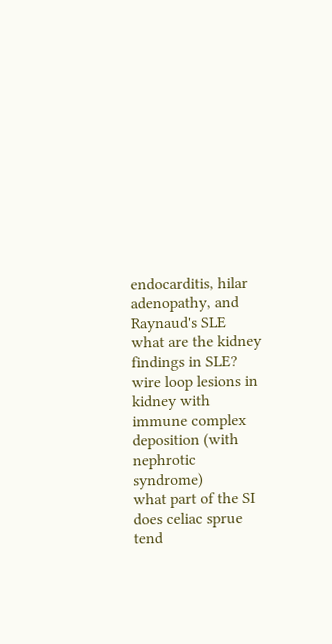endocarditis, hilar adenopathy, and Raynaud's SLE
what are the kidney findings in SLE? wire loop lesions in kidney with immune complex deposition (with nephrotic syndrome)
what part of the SI does celiac sprue tend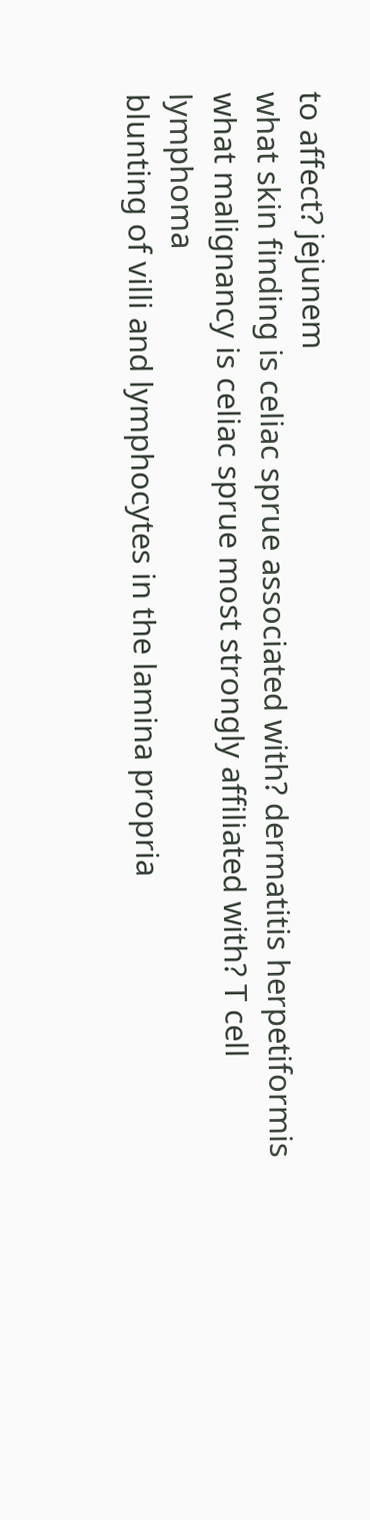to affect? jejunem
what skin finding is celiac sprue associated with? dermatitis herpetiformis
what malignancy is celiac sprue most strongly affiliated with? T cell lymphoma
blunting of villi and lymphocytes in the lamina propria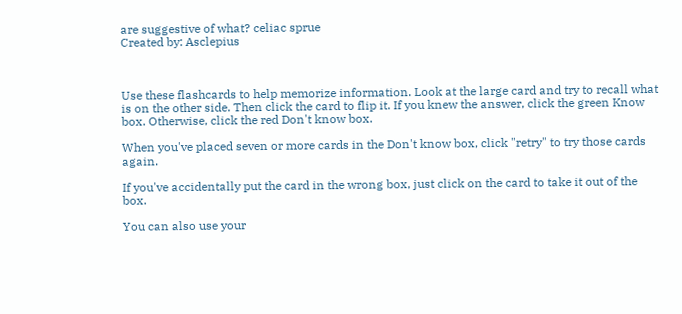are suggestive of what? celiac sprue
Created by: Asclepius



Use these flashcards to help memorize information. Look at the large card and try to recall what is on the other side. Then click the card to flip it. If you knew the answer, click the green Know box. Otherwise, click the red Don't know box.

When you've placed seven or more cards in the Don't know box, click "retry" to try those cards again.

If you've accidentally put the card in the wrong box, just click on the card to take it out of the box.

You can also use your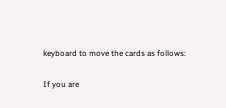keyboard to move the cards as follows:

If you are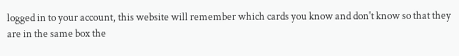logged in to your account, this website will remember which cards you know and don't know so that they are in the same box the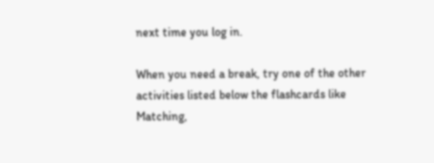next time you log in.

When you need a break, try one of the other activities listed below the flashcards like Matching,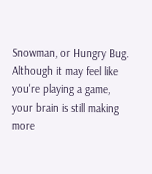Snowman, or Hungry Bug. Although it may feel like you're playing a game, your brain is still making more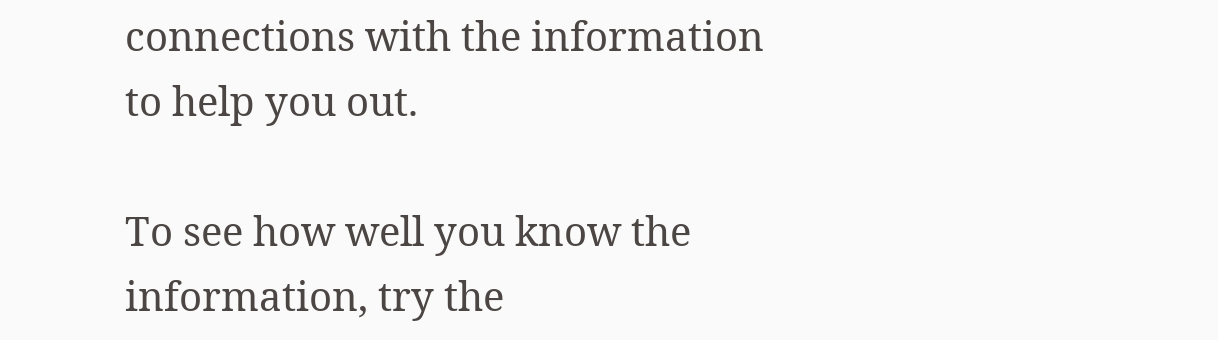connections with the information to help you out.

To see how well you know the information, try the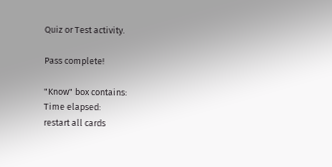Quiz or Test activity.

Pass complete!

"Know" box contains:
Time elapsed:
restart all cards